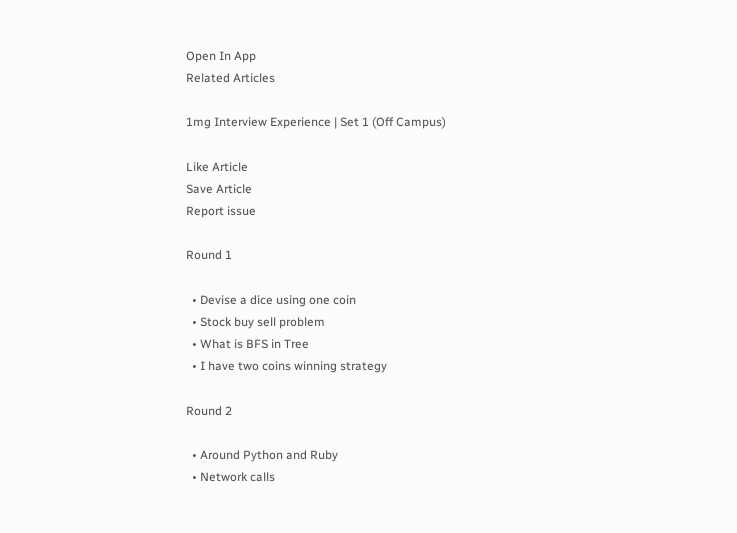Open In App
Related Articles

1mg Interview Experience | Set 1 (Off Campus)

Like Article
Save Article
Report issue

Round 1

  • Devise a dice using one coin
  • Stock buy sell problem
  • What is BFS in Tree
  • I have two coins winning strategy

Round 2

  • Around Python and Ruby
  • Network calls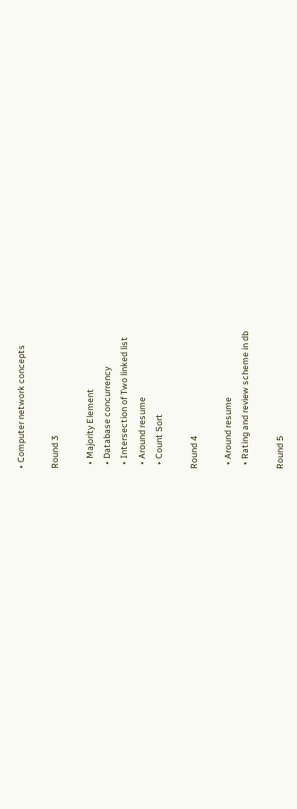• Computer network concepts

Round 3

  • Majority Element
  • Database concurrency
  • Intersection of Two linked list
  • Around resume
  • Count Sort

Round 4

  • Around resume
  • Rating and review scheme in db

Round 5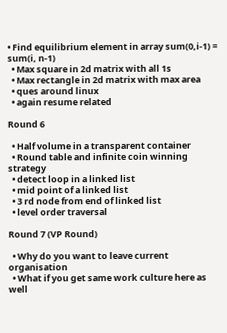• Find equilibrium element in array sum(0,i-1) = sum(i, n-1)
  • Max square in 2d matrix with all 1s
  • Max rectangle in 2d matrix with max area
  • ques around linux
  • again resume related

Round 6

  • Half volume in a transparent container
  • Round table and infinite coin winning strategy
  • detect loop in a linked list
  • mid point of a linked list
  • 3 rd node from end of linked list
  • level order traversal

Round 7 (VP Round)

  • Why do you want to leave current organisation
  • What if you get same work culture here as well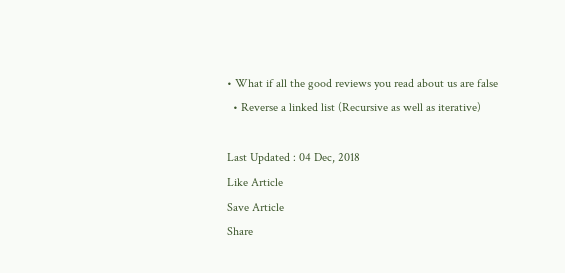• What if all the good reviews you read about us are false
  • Reverse a linked list (Recursive as well as iterative)

Last Updated : 04 Dec, 2018
Like Article
Save Article
Share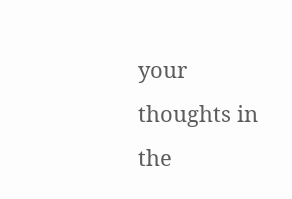your thoughts in the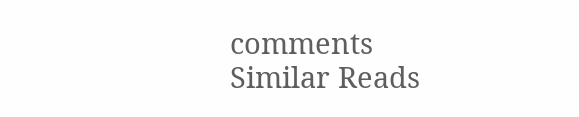comments
Similar Reads